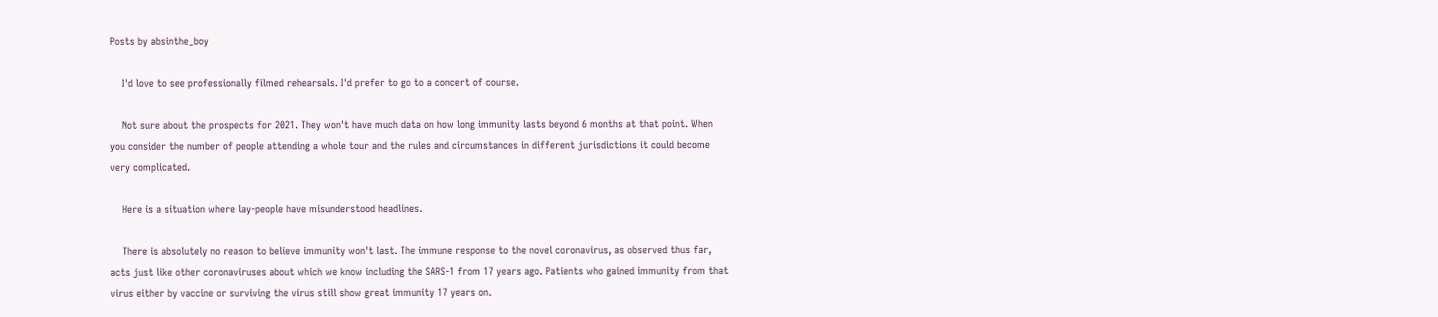Posts by absinthe_boy

    I'd love to see professionally filmed rehearsals. I'd prefer to go to a concert of course.

    Not sure about the prospects for 2021. They won't have much data on how long immunity lasts beyond 6 months at that point. When you consider the number of people attending a whole tour and the rules and circumstances in different jurisdictions it could become very complicated.

    Here is a situation where lay-people have misunderstood headlines.

    There is absolutely no reason to believe immunity won't last. The immune response to the novel coronavirus, as observed thus far, acts just like other coronaviruses about which we know including the SARS-1 from 17 years ago. Patients who gained immunity from that virus either by vaccine or surviving the virus still show great immunity 17 years on.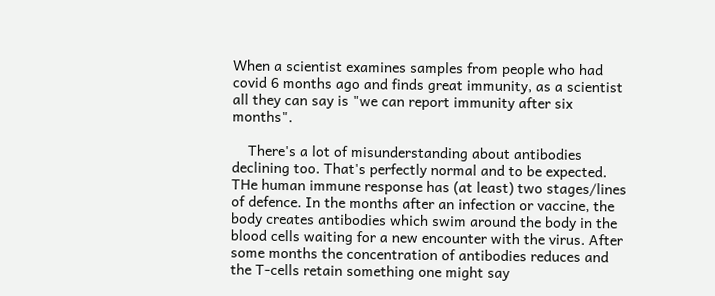When a scientist examines samples from people who had covid 6 months ago and finds great immunity, as a scientist all they can say is "we can report immunity after six months".

    There's a lot of misunderstanding about antibodies declining too. That's perfectly normal and to be expected. THe human immune response has (at least) two stages/lines of defence. In the months after an infection or vaccine, the body creates antibodies which swim around the body in the blood cells waiting for a new encounter with the virus. After some months the concentration of antibodies reduces and the T-cells retain something one might say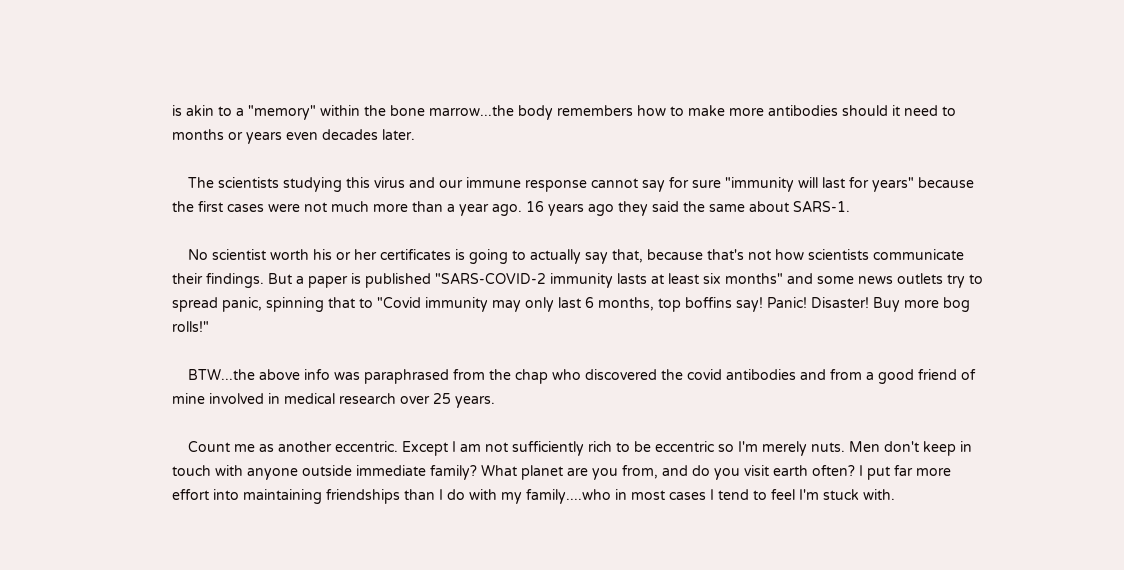is akin to a "memory" within the bone marrow...the body remembers how to make more antibodies should it need to months or years even decades later.

    The scientists studying this virus and our immune response cannot say for sure "immunity will last for years" because the first cases were not much more than a year ago. 16 years ago they said the same about SARS-1.

    No scientist worth his or her certificates is going to actually say that, because that's not how scientists communicate their findings. But a paper is published "SARS-COVID-2 immunity lasts at least six months" and some news outlets try to spread panic, spinning that to "Covid immunity may only last 6 months, top boffins say! Panic! Disaster! Buy more bog rolls!"

    BTW...the above info was paraphrased from the chap who discovered the covid antibodies and from a good friend of mine involved in medical research over 25 years.

    Count me as another eccentric. Except I am not sufficiently rich to be eccentric so I'm merely nuts. Men don't keep in touch with anyone outside immediate family? What planet are you from, and do you visit earth often? I put far more effort into maintaining friendships than I do with my family....who in most cases I tend to feel I'm stuck with.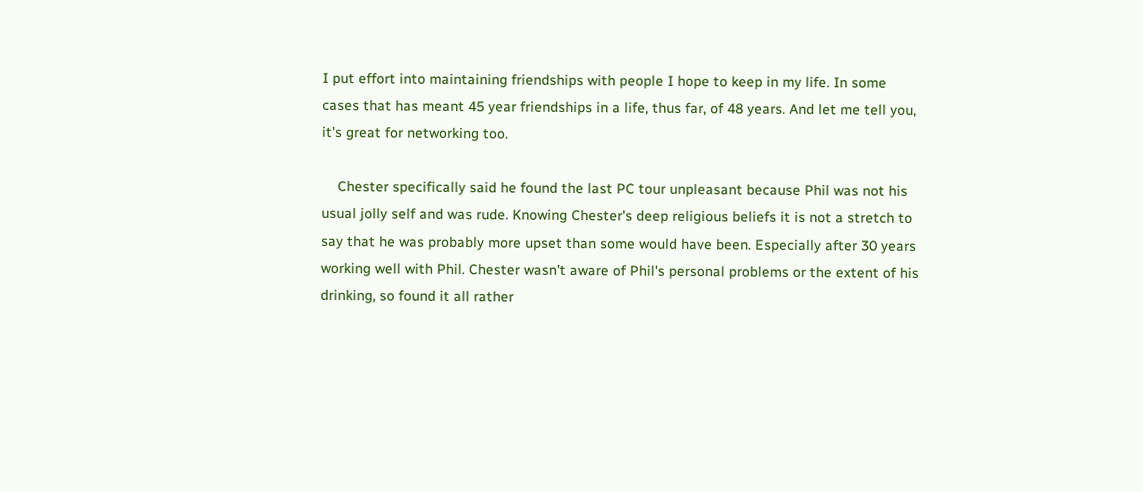I put effort into maintaining friendships with people I hope to keep in my life. In some cases that has meant 45 year friendships in a life, thus far, of 48 years. And let me tell you, it's great for networking too.

    Chester specifically said he found the last PC tour unpleasant because Phil was not his usual jolly self and was rude. Knowing Chester's deep religious beliefs it is not a stretch to say that he was probably more upset than some would have been. Especially after 30 years working well with Phil. Chester wasn't aware of Phil's personal problems or the extent of his drinking, so found it all rather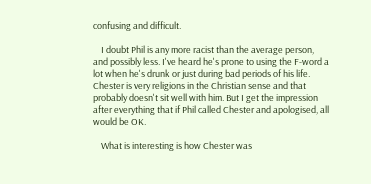confusing and difficult.

    I doubt Phil is any more racist than the average person, and possibly less. I've heard he's prone to using the F-word a lot when he's drunk or just during bad periods of his life. Chester is very religions in the Christian sense and that probably doesn't sit well with him. But I get the impression after everything that if Phil called Chester and apologised, all would be OK.

    What is interesting is how Chester was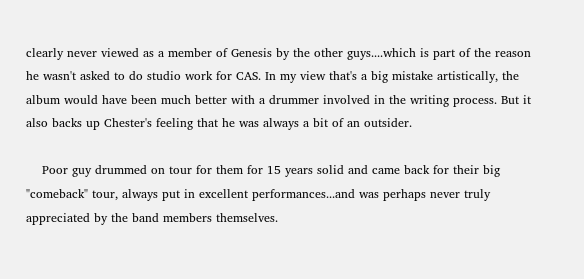clearly never viewed as a member of Genesis by the other guys....which is part of the reason he wasn't asked to do studio work for CAS. In my view that's a big mistake artistically, the album would have been much better with a drummer involved in the writing process. But it also backs up Chester's feeling that he was always a bit of an outsider.

    Poor guy drummed on tour for them for 15 years solid and came back for their big "comeback" tour, always put in excellent performances...and was perhaps never truly appreciated by the band members themselves.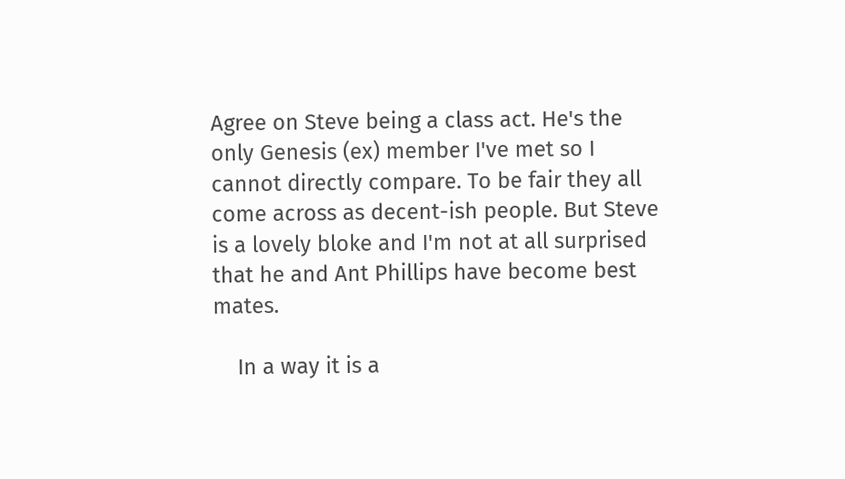Agree on Steve being a class act. He's the only Genesis (ex) member I've met so I cannot directly compare. To be fair they all come across as decent-ish people. But Steve is a lovely bloke and I'm not at all surprised that he and Ant Phillips have become best mates.

    In a way it is a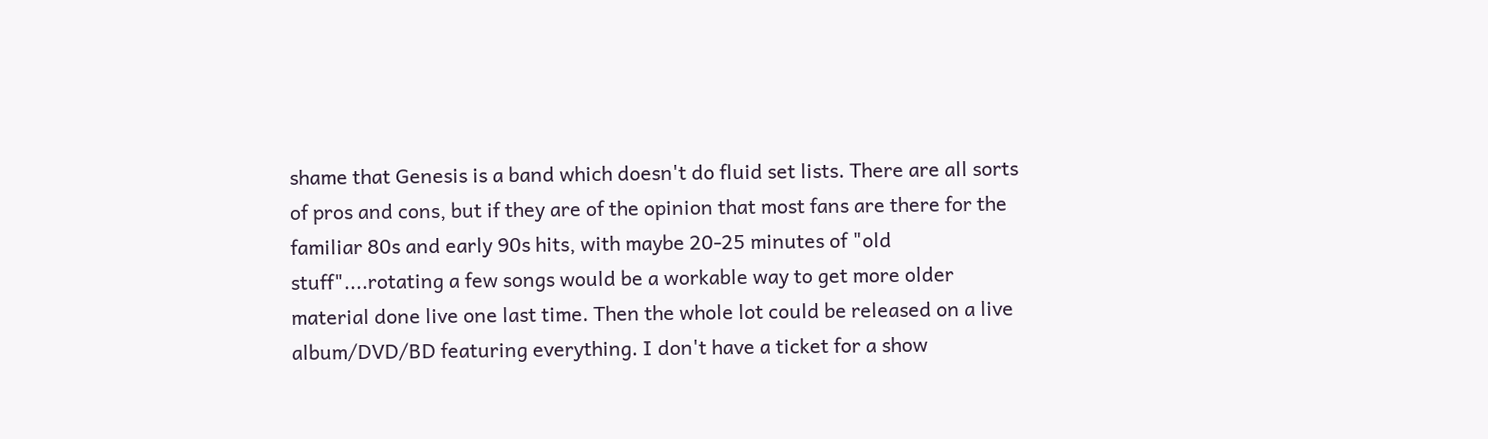shame that Genesis is a band which doesn't do fluid set lists. There are all sorts of pros and cons, but if they are of the opinion that most fans are there for the familiar 80s and early 90s hits, with maybe 20-25 minutes of "old stuff"....rotating a few songs would be a workable way to get more older material done live one last time. Then the whole lot could be released on a live album/DVD/BD featuring everything. I don't have a ticket for a show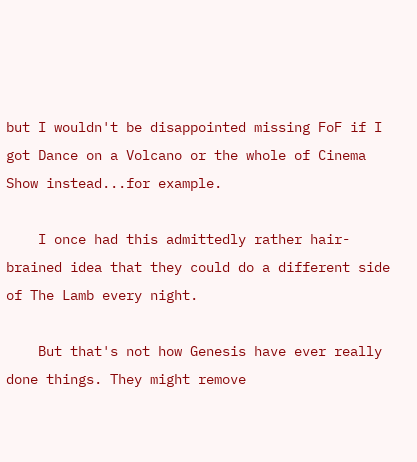but I wouldn't be disappointed missing FoF if I got Dance on a Volcano or the whole of Cinema Show instead...for example.

    I once had this admittedly rather hair-brained idea that they could do a different side of The Lamb every night.

    But that's not how Genesis have ever really done things. They might remove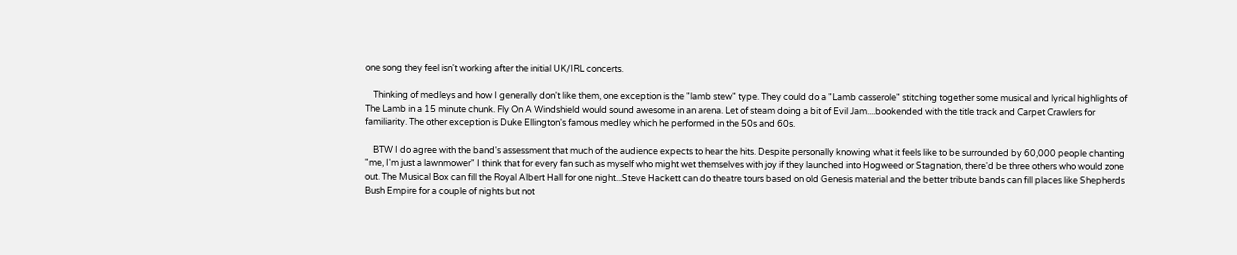one song they feel isn't working after the initial UK/IRL concerts.

    Thinking of medleys and how I generally don't like them, one exception is the "lamb stew" type. They could do a "Lamb casserole" stitching together some musical and lyrical highlights of The Lamb in a 15 minute chunk. Fly On A Windshield would sound awesome in an arena. Let of steam doing a bit of Evil Jam....bookended with the title track and Carpet Crawlers for familiarity. The other exception is Duke Ellington's famous medley which he performed in the 50s and 60s.

    BTW I do agree with the band's assessment that much of the audience expects to hear the hits. Despite personally knowing what it feels like to be surrounded by 60,000 people chanting "me, I'm just a lawnmower" I think that for every fan such as myself who might wet themselves with joy if they launched into Hogweed or Stagnation, there'd be three others who would zone out. The Musical Box can fill the Royal Albert Hall for one night...Steve Hackett can do theatre tours based on old Genesis material and the better tribute bands can fill places like Shepherds Bush Empire for a couple of nights but not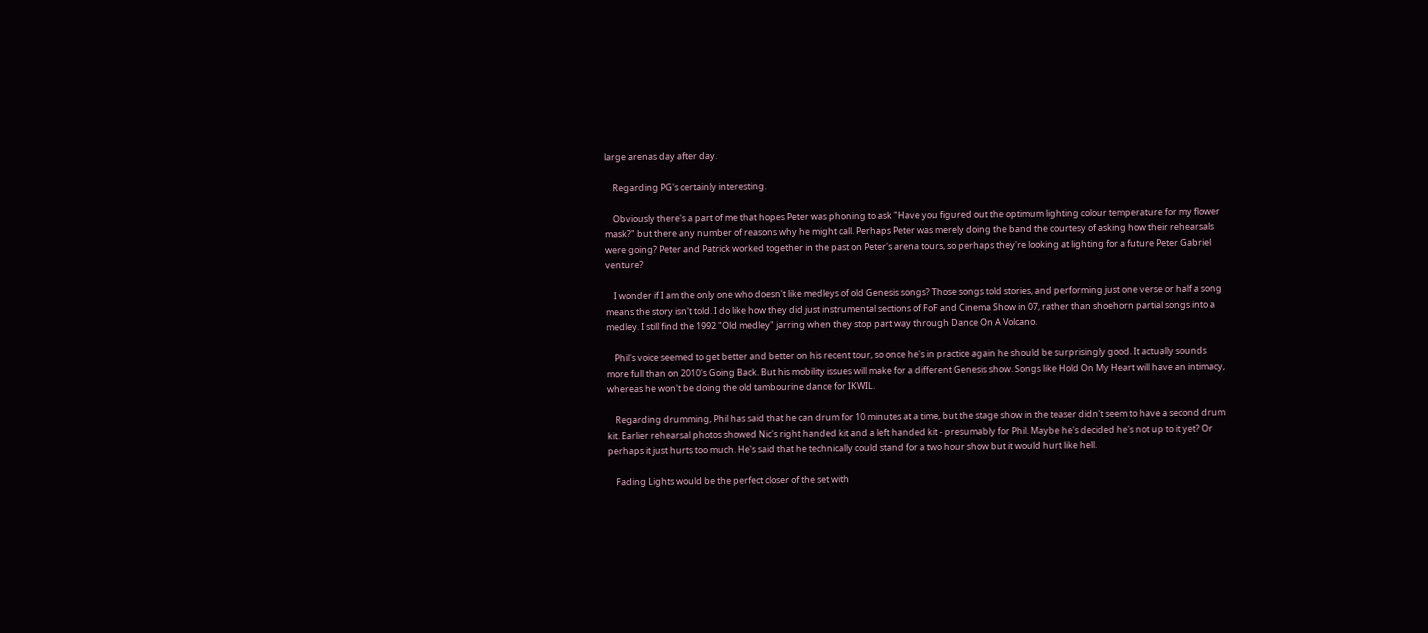large arenas day after day.

    Regarding PG's certainly interesting.

    Obviously there's a part of me that hopes Peter was phoning to ask "Have you figured out the optimum lighting colour temperature for my flower mask?" but there any number of reasons why he might call. Perhaps Peter was merely doing the band the courtesy of asking how their rehearsals were going? Peter and Patrick worked together in the past on Peter's arena tours, so perhaps they're looking at lighting for a future Peter Gabriel venture?

    I wonder if I am the only one who doesn't like medleys of old Genesis songs? Those songs told stories, and performing just one verse or half a song means the story isn't told. I do like how they did just instrumental sections of FoF and Cinema Show in 07, rather than shoehorn partial songs into a medley. I still find the 1992 "Old medley" jarring when they stop part way through Dance On A Volcano.

    Phil's voice seemed to get better and better on his recent tour, so once he's in practice again he should be surprisingly good. It actually sounds more full than on 2010's Going Back. But his mobility issues will make for a different Genesis show. Songs like Hold On My Heart will have an intimacy, whereas he won't be doing the old tambourine dance for IKWIL.

    Regarding drumming, Phil has said that he can drum for 10 minutes at a time, but the stage show in the teaser didn't seem to have a second drum kit. Earlier rehearsal photos showed Nic's right handed kit and a left handed kit - presumably for Phil. Maybe he's decided he's not up to it yet? Or perhaps it just hurts too much. He's said that he technically could stand for a two hour show but it would hurt like hell.

    Fading Lights would be the perfect closer of the set with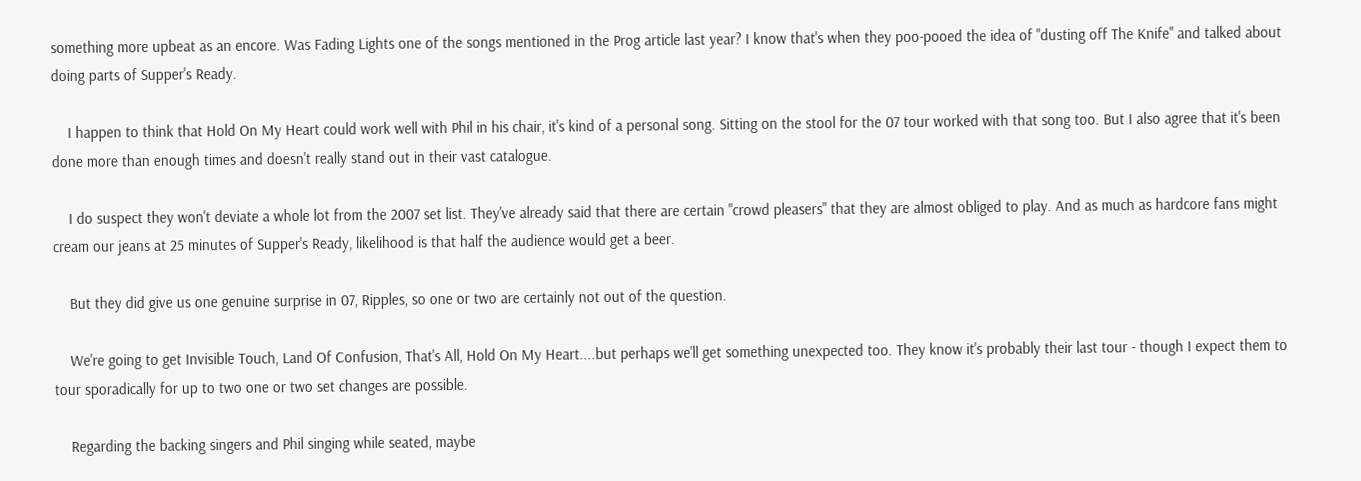something more upbeat as an encore. Was Fading Lights one of the songs mentioned in the Prog article last year? I know that's when they poo-pooed the idea of "dusting off The Knife" and talked about doing parts of Supper's Ready.

    I happen to think that Hold On My Heart could work well with Phil in his chair, it's kind of a personal song. Sitting on the stool for the 07 tour worked with that song too. But I also agree that it's been done more than enough times and doesn't really stand out in their vast catalogue.

    I do suspect they won't deviate a whole lot from the 2007 set list. They've already said that there are certain "crowd pleasers" that they are almost obliged to play. And as much as hardcore fans might cream our jeans at 25 minutes of Supper's Ready, likelihood is that half the audience would get a beer.

    But they did give us one genuine surprise in 07, Ripples, so one or two are certainly not out of the question.

    We're going to get Invisible Touch, Land Of Confusion, That's All, Hold On My Heart....but perhaps we'll get something unexpected too. They know it's probably their last tour - though I expect them to tour sporadically for up to two one or two set changes are possible.

    Regarding the backing singers and Phil singing while seated, maybe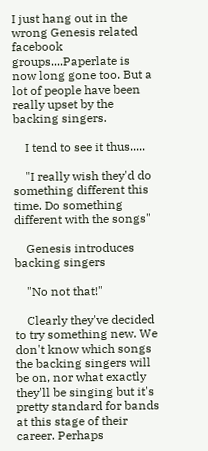I just hang out in the wrong Genesis related facebook groups....Paperlate is now long gone too. But a lot of people have been really upset by the backing singers.

    I tend to see it thus.....

    "I really wish they'd do something different this time. Do something different with the songs"

    Genesis introduces backing singers

    "No not that!"

    Clearly they've decided to try something new. We don't know which songs the backing singers will be on, nor what exactly they'll be singing but it's pretty standard for bands at this stage of their career. Perhaps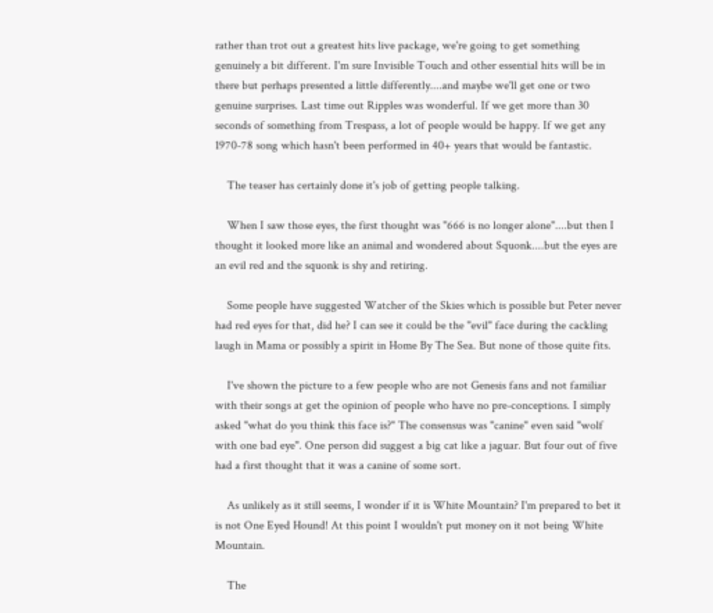rather than trot out a greatest hits live package, we're going to get something genuinely a bit different. I'm sure Invisible Touch and other essential hits will be in there but perhaps presented a little differently....and maybe we'll get one or two genuine surprises. Last time out Ripples was wonderful. If we get more than 30 seconds of something from Trespass, a lot of people would be happy. If we get any 1970-78 song which hasn't been performed in 40+ years that would be fantastic.

    The teaser has certainly done it's job of getting people talking.

    When I saw those eyes, the first thought was "666 is no longer alone"....but then I thought it looked more like an animal and wondered about Squonk....but the eyes are an evil red and the squonk is shy and retiring.

    Some people have suggested Watcher of the Skies which is possible but Peter never had red eyes for that, did he? I can see it could be the "evil" face during the cackling laugh in Mama or possibly a spirit in Home By The Sea. But none of those quite fits.

    I've shown the picture to a few people who are not Genesis fans and not familiar with their songs at get the opinion of people who have no pre-conceptions. I simply asked "what do you think this face is?" The consensus was "canine" even said "wolf with one bad eye". One person did suggest a big cat like a jaguar. But four out of five had a first thought that it was a canine of some sort.

    As unlikely as it still seems, I wonder if it is White Mountain? I'm prepared to bet it is not One Eyed Hound! At this point I wouldn't put money on it not being White Mountain.

    The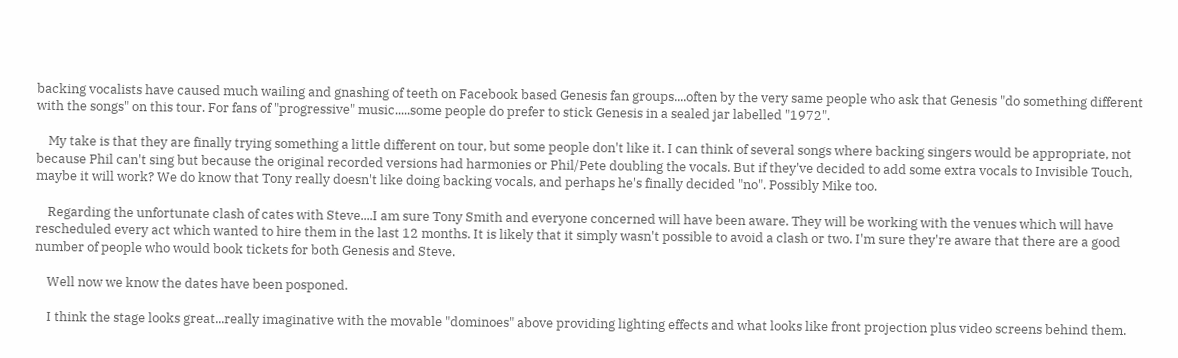backing vocalists have caused much wailing and gnashing of teeth on Facebook based Genesis fan groups....often by the very same people who ask that Genesis "do something different with the songs" on this tour. For fans of "progressive" music.....some people do prefer to stick Genesis in a sealed jar labelled "1972".

    My take is that they are finally trying something a little different on tour, but some people don't like it. I can think of several songs where backing singers would be appropriate, not because Phil can't sing but because the original recorded versions had harmonies or Phil/Pete doubling the vocals. But if they've decided to add some extra vocals to Invisible Touch, maybe it will work? We do know that Tony really doesn't like doing backing vocals, and perhaps he's finally decided "no". Possibly Mike too.

    Regarding the unfortunate clash of cates with Steve....I am sure Tony Smith and everyone concerned will have been aware. They will be working with the venues which will have rescheduled every act which wanted to hire them in the last 12 months. It is likely that it simply wasn't possible to avoid a clash or two. I'm sure they're aware that there are a good number of people who would book tickets for both Genesis and Steve.

    Well now we know the dates have been posponed.

    I think the stage looks great...really imaginative with the movable "dominoes" above providing lighting effects and what looks like front projection plus video screens behind them.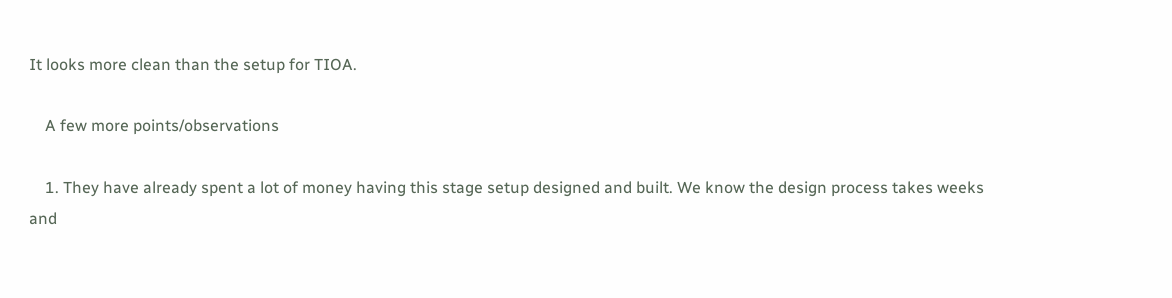It looks more clean than the setup for TIOA.

    A few more points/observations

    1. They have already spent a lot of money having this stage setup designed and built. We know the design process takes weeks and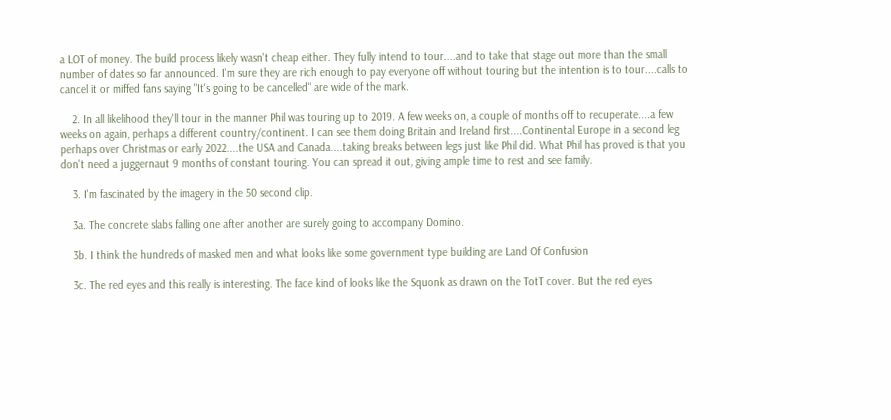a LOT of money. The build process likely wasn't cheap either. They fully intend to tour....and to take that stage out more than the small number of dates so far announced. I'm sure they are rich enough to pay everyone off without touring but the intention is to tour....calls to cancel it or miffed fans saying "It's going to be cancelled" are wide of the mark.

    2. In all likelihood they'll tour in the manner Phil was touring up to 2019. A few weeks on, a couple of months off to recuperate....a few weeks on again, perhaps a different country/continent. I can see them doing Britain and Ireland first....Continental Europe in a second leg perhaps over Christmas or early 2022....the USA and Canada....taking breaks between legs just like Phil did. What Phil has proved is that you don't need a juggernaut 9 months of constant touring. You can spread it out, giving ample time to rest and see family.

    3. I'm fascinated by the imagery in the 50 second clip.

    3a. The concrete slabs falling one after another are surely going to accompany Domino.

    3b. I think the hundreds of masked men and what looks like some government type building are Land Of Confusion

    3c. The red eyes and this really is interesting. The face kind of looks like the Squonk as drawn on the TotT cover. But the red eyes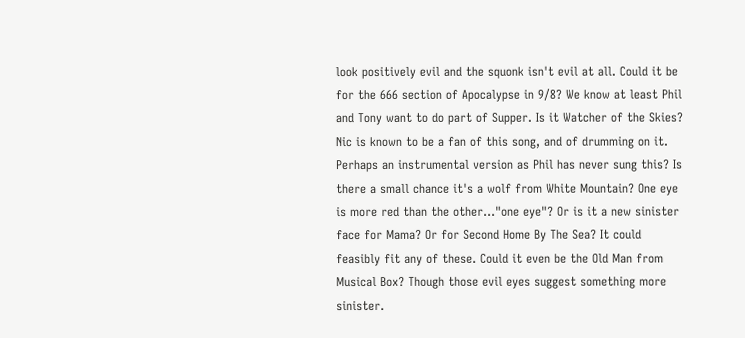look positively evil and the squonk isn't evil at all. Could it be for the 666 section of Apocalypse in 9/8? We know at least Phil and Tony want to do part of Supper. Is it Watcher of the Skies? Nic is known to be a fan of this song, and of drumming on it. Perhaps an instrumental version as Phil has never sung this? Is there a small chance it's a wolf from White Mountain? One eye is more red than the other..."one eye"? Or is it a new sinister face for Mama? Or for Second Home By The Sea? It could feasibly fit any of these. Could it even be the Old Man from Musical Box? Though those evil eyes suggest something more sinister.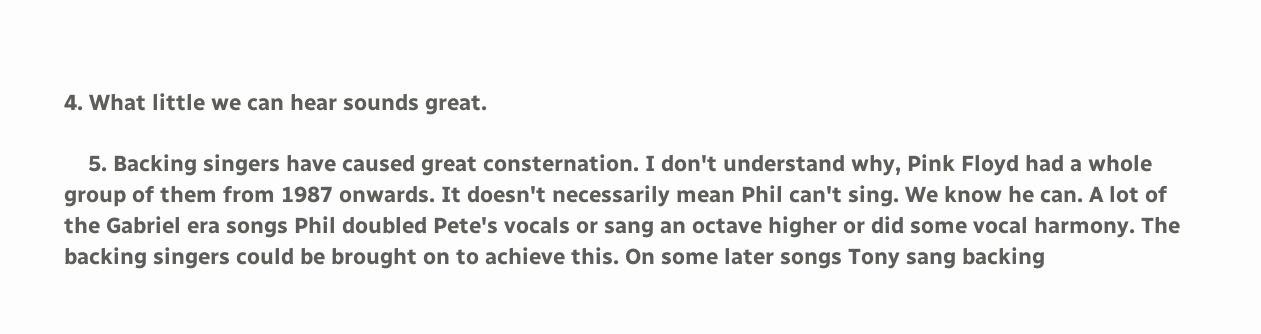4. What little we can hear sounds great.

    5. Backing singers have caused great consternation. I don't understand why, Pink Floyd had a whole group of them from 1987 onwards. It doesn't necessarily mean Phil can't sing. We know he can. A lot of the Gabriel era songs Phil doubled Pete's vocals or sang an octave higher or did some vocal harmony. The backing singers could be brought on to achieve this. On some later songs Tony sang backing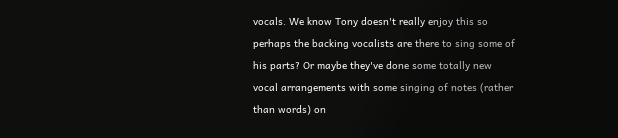vocals. We know Tony doesn't really enjoy this so perhaps the backing vocalists are there to sing some of his parts? Or maybe they've done some totally new vocal arrangements with some singing of notes (rather than words) on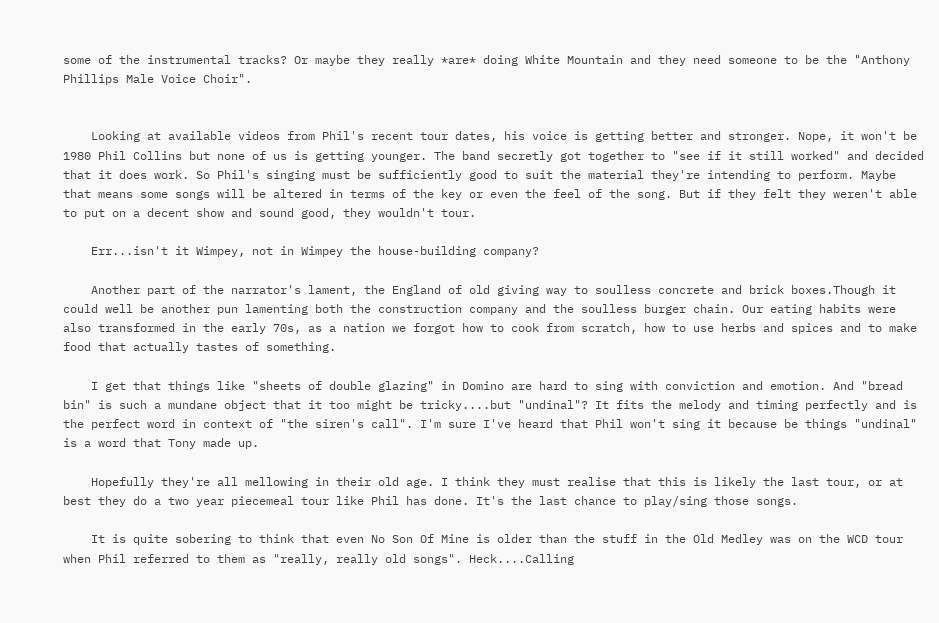some of the instrumental tracks? Or maybe they really *are* doing White Mountain and they need someone to be the "Anthony Phillips Male Voice Choir".


    Looking at available videos from Phil's recent tour dates, his voice is getting better and stronger. Nope, it won't be 1980 Phil Collins but none of us is getting younger. The band secretly got together to "see if it still worked" and decided that it does work. So Phil's singing must be sufficiently good to suit the material they're intending to perform. Maybe that means some songs will be altered in terms of the key or even the feel of the song. But if they felt they weren't able to put on a decent show and sound good, they wouldn't tour.

    Err...isn't it Wimpey, not in Wimpey the house-building company?

    Another part of the narrator's lament, the England of old giving way to soulless concrete and brick boxes.Though it could well be another pun lamenting both the construction company and the soulless burger chain. Our eating habits were also transformed in the early 70s, as a nation we forgot how to cook from scratch, how to use herbs and spices and to make food that actually tastes of something.

    I get that things like "sheets of double glazing" in Domino are hard to sing with conviction and emotion. And "bread bin" is such a mundane object that it too might be tricky....but "undinal"? It fits the melody and timing perfectly and is the perfect word in context of "the siren's call". I'm sure I've heard that Phil won't sing it because be things "undinal" is a word that Tony made up.

    Hopefully they're all mellowing in their old age. I think they must realise that this is likely the last tour, or at best they do a two year piecemeal tour like Phil has done. It's the last chance to play/sing those songs.

    It is quite sobering to think that even No Son Of Mine is older than the stuff in the Old Medley was on the WCD tour when Phil referred to them as "really, really old songs". Heck....Calling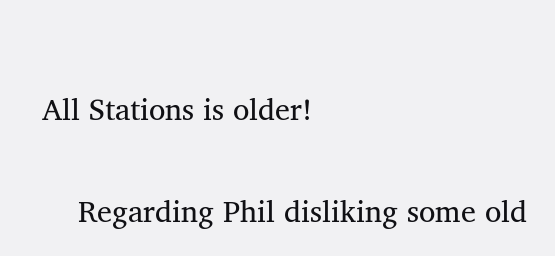All Stations is older!

    Regarding Phil disliking some old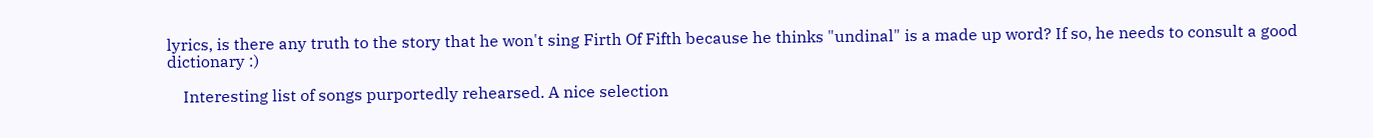lyrics, is there any truth to the story that he won't sing Firth Of Fifth because he thinks "undinal" is a made up word? If so, he needs to consult a good dictionary :)

    Interesting list of songs purportedly rehearsed. A nice selection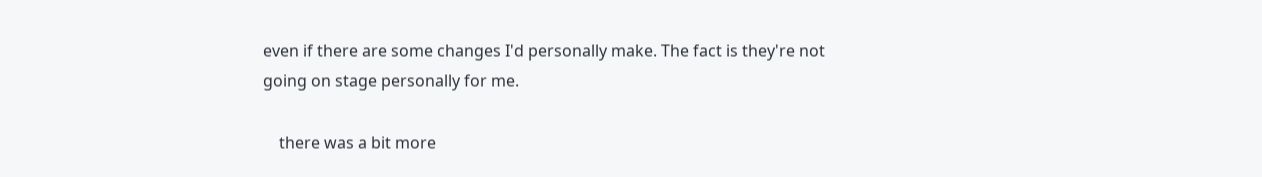even if there are some changes I'd personally make. The fact is they're not going on stage personally for me.

    there was a bit more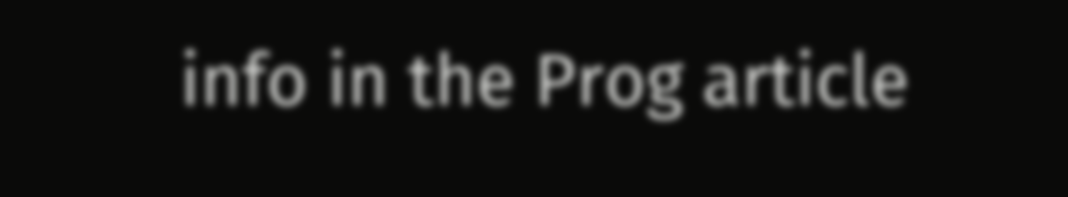info in the Prog article